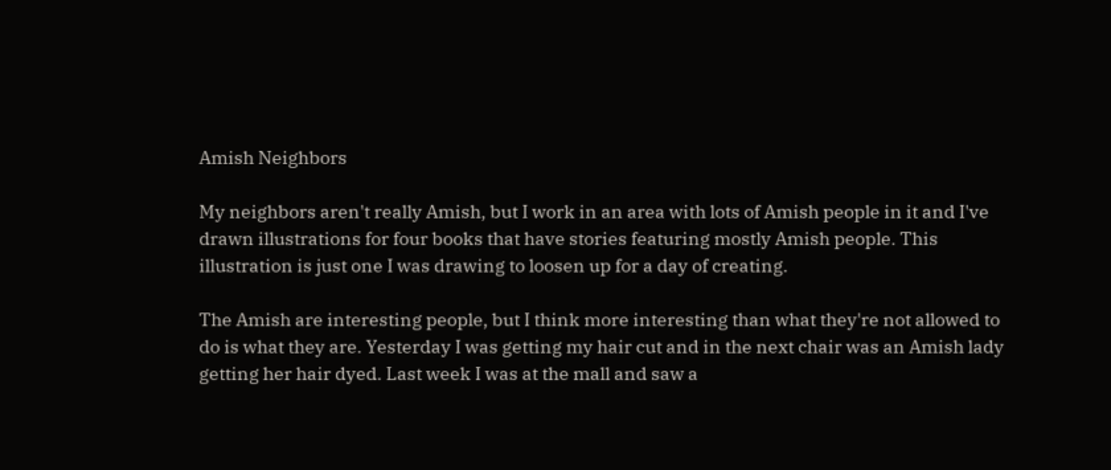Amish Neighbors

My neighbors aren't really Amish, but I work in an area with lots of Amish people in it and I've drawn illustrations for four books that have stories featuring mostly Amish people. This illustration is just one I was drawing to loosen up for a day of creating.

The Amish are interesting people, but I think more interesting than what they're not allowed to do is what they are. Yesterday I was getting my hair cut and in the next chair was an Amish lady getting her hair dyed. Last week I was at the mall and saw a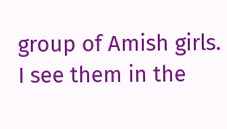group of Amish girls. I see them in the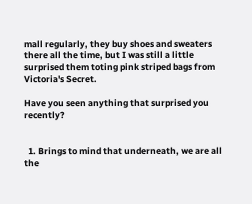mall regularly, they buy shoes and sweaters there all the time, but I was still a little surprised them toting pink striped bags from Victoria's Secret.

Have you seen anything that surprised you recently?


  1. Brings to mind that underneath, we are all the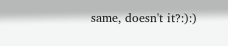same, doesn't it?:):)